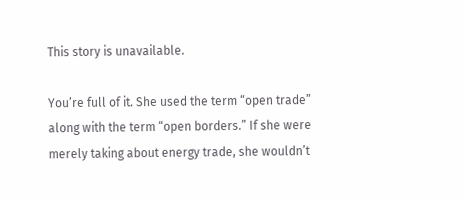This story is unavailable.

You’re full of it. She used the term “open trade” along with the term “open borders.” If she were merely taking about energy trade, she wouldn’t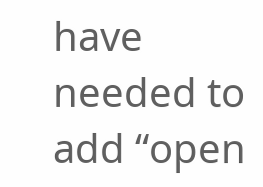have needed to add “open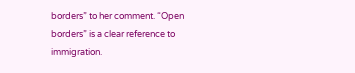borders” to her comment. “Open borders” is a clear reference to immigration.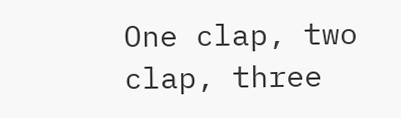One clap, two clap, three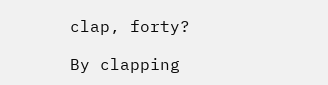clap, forty?

By clapping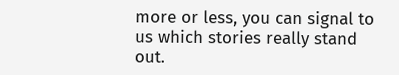more or less, you can signal to us which stories really stand out.